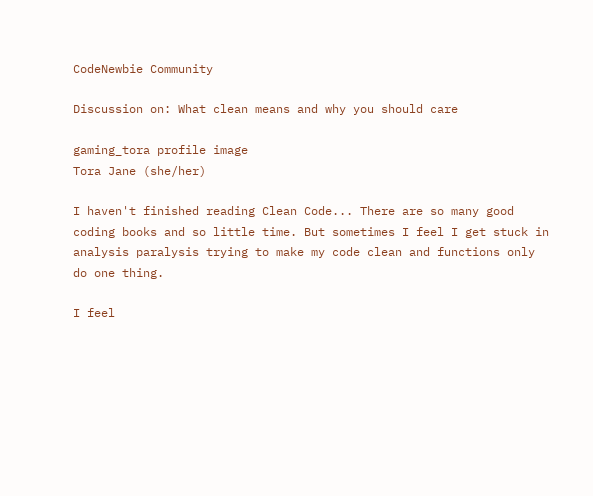CodeNewbie Community

Discussion on: What clean means and why you should care

gaming_tora profile image
Tora Jane (she/her)

I haven't finished reading Clean Code... There are so many good coding books and so little time. But sometimes I feel I get stuck in analysis paralysis trying to make my code clean and functions only do one thing.

I feel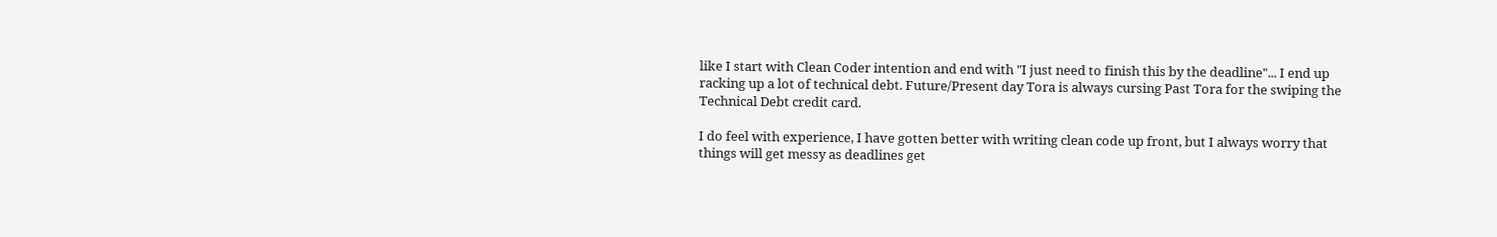like I start with Clean Coder intention and end with "I just need to finish this by the deadline"... I end up racking up a lot of technical debt. Future/Present day Tora is always cursing Past Tora for the swiping the Technical Debt credit card.

I do feel with experience, I have gotten better with writing clean code up front, but I always worry that things will get messy as deadlines get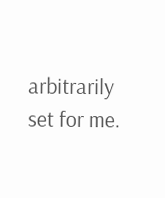arbitrarily set for me.